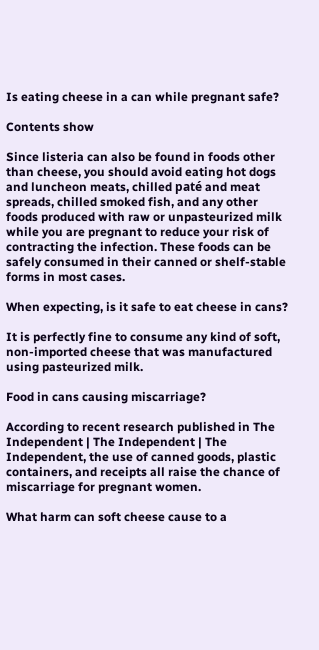Is eating cheese in a can while pregnant safe?

Contents show

Since listeria can also be found in foods other than cheese, you should avoid eating hot dogs and luncheon meats, chilled paté and meat spreads, chilled smoked fish, and any other foods produced with raw or unpasteurized milk while you are pregnant to reduce your risk of contracting the infection. These foods can be safely consumed in their canned or shelf-stable forms in most cases.

When expecting, is it safe to eat cheese in cans?

It is perfectly fine to consume any kind of soft, non-imported cheese that was manufactured using pasteurized milk.

Food in cans causing miscarriage?

According to recent research published in The Independent | The Independent | The Independent, the use of canned goods, plastic containers, and receipts all raise the chance of miscarriage for pregnant women.

What harm can soft cheese cause to a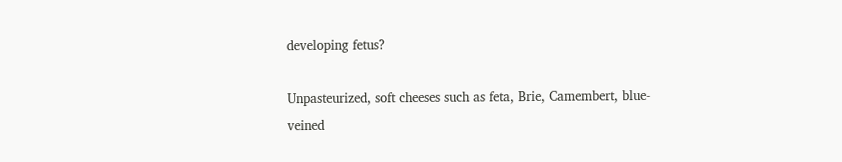developing fetus?

Unpasteurized, soft cheeses such as feta, Brie, Camembert, blue-veined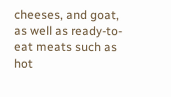cheeses, and goat, as well as ready-to-eat meats such as hot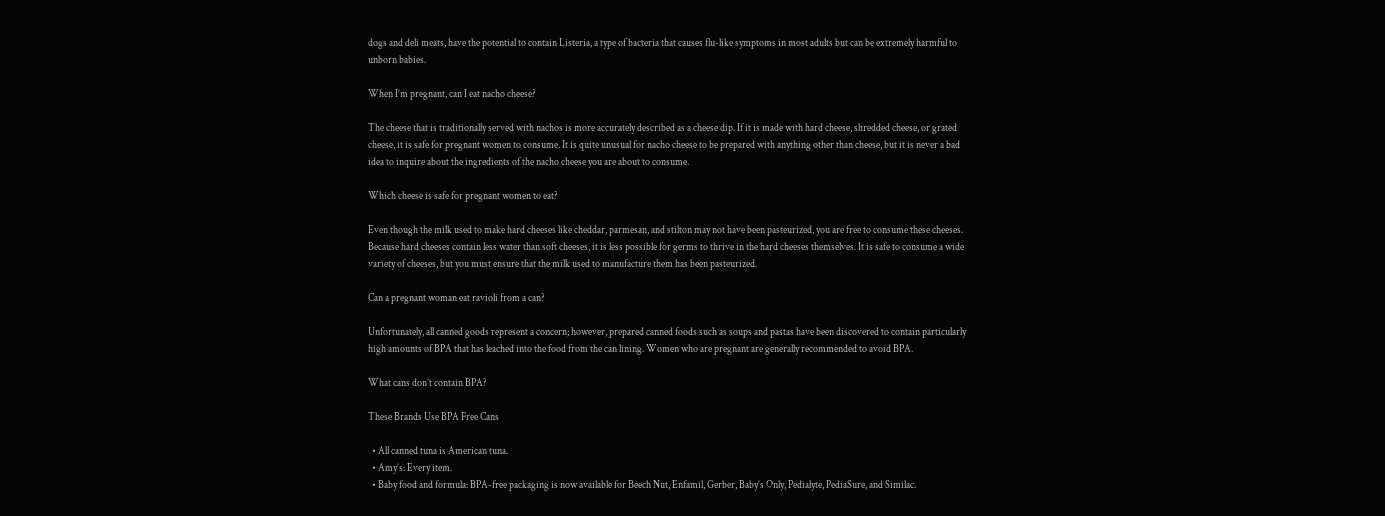dogs and deli meats, have the potential to contain Listeria, a type of bacteria that causes flu-like symptoms in most adults but can be extremely harmful to unborn babies.

When I’m pregnant, can I eat nacho cheese?

The cheese that is traditionally served with nachos is more accurately described as a cheese dip. If it is made with hard cheese, shredded cheese, or grated cheese, it is safe for pregnant women to consume. It is quite unusual for nacho cheese to be prepared with anything other than cheese, but it is never a bad idea to inquire about the ingredients of the nacho cheese you are about to consume.

Which cheese is safe for pregnant women to eat?

Even though the milk used to make hard cheeses like cheddar, parmesan, and stilton may not have been pasteurized, you are free to consume these cheeses. Because hard cheeses contain less water than soft cheeses, it is less possible for germs to thrive in the hard cheeses themselves. It is safe to consume a wide variety of cheeses, but you must ensure that the milk used to manufacture them has been pasteurized.

Can a pregnant woman eat ravioli from a can?

Unfortunately, all canned goods represent a concern; however, prepared canned foods such as soups and pastas have been discovered to contain particularly high amounts of BPA that has leached into the food from the can lining. Women who are pregnant are generally recommended to avoid BPA.

What cans don’t contain BPA?

These Brands Use BPA Free Cans

  • All canned tuna is American tuna.
  • Amy’s: Every item.
  • Baby food and formula: BPA-free packaging is now available for Beech Nut, Enfamil, Gerber, Baby’s Only, Pedialyte, PediaSure, and Similac.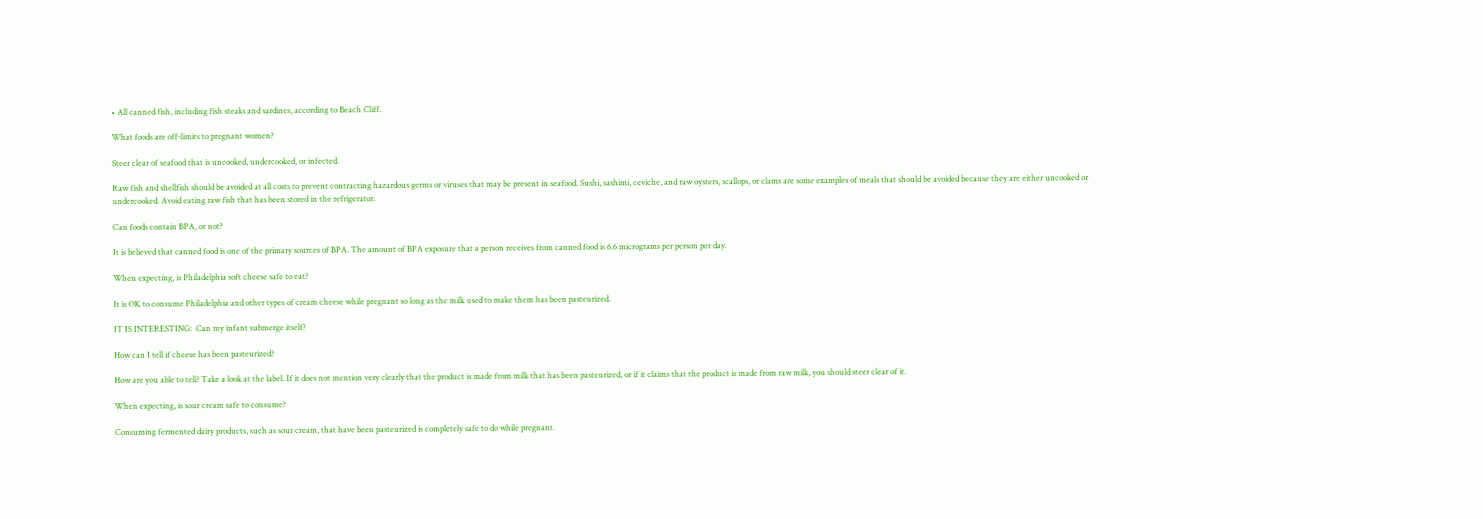• All canned fish, including fish steaks and sardines, according to Beach Cliff.

What foods are off-limits to pregnant women?

Steer clear of seafood that is uncooked, undercooked, or infected.

Raw fish and shellfish should be avoided at all costs to prevent contracting hazardous germs or viruses that may be present in seafood. Sushi, sashimi, ceviche, and raw oysters, scallops, or clams are some examples of meals that should be avoided because they are either uncooked or undercooked. Avoid eating raw fish that has been stored in the refrigerator.

Can foods contain BPA, or not?

It is believed that canned food is one of the primary sources of BPA. The amount of BPA exposure that a person receives from canned food is 6.6 micrograms per person per day.

When expecting, is Philadelphia soft cheese safe to eat?

It is OK to consume Philadelphia and other types of cream cheese while pregnant so long as the milk used to make them has been pasteurized.

IT IS INTERESTING:  Can my infant submerge itself?

How can I tell if cheese has been pasteurized?

How are you able to tell? Take a look at the label. If it does not mention very clearly that the product is made from milk that has been pasteurized, or if it claims that the product is made from raw milk, you should steer clear of it.

When expecting, is sour cream safe to consume?

Consuming fermented dairy products, such as sour cream, that have been pasteurized is completely safe to do while pregnant.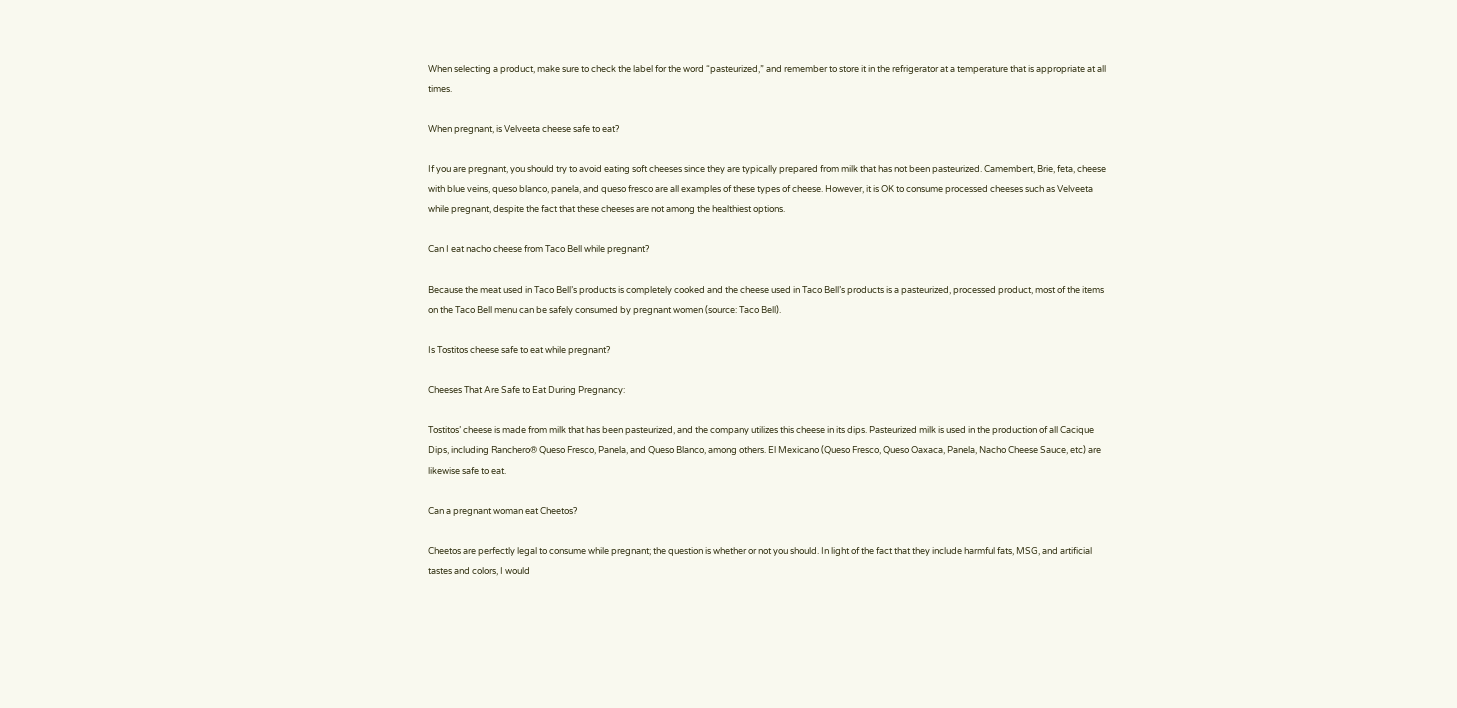When selecting a product, make sure to check the label for the word “pasteurized,” and remember to store it in the refrigerator at a temperature that is appropriate at all times.

When pregnant, is Velveeta cheese safe to eat?

If you are pregnant, you should try to avoid eating soft cheeses since they are typically prepared from milk that has not been pasteurized. Camembert, Brie, feta, cheese with blue veins, queso blanco, panela, and queso fresco are all examples of these types of cheese. However, it is OK to consume processed cheeses such as Velveeta while pregnant, despite the fact that these cheeses are not among the healthiest options.

Can I eat nacho cheese from Taco Bell while pregnant?

Because the meat used in Taco Bell’s products is completely cooked and the cheese used in Taco Bell’s products is a pasteurized, processed product, most of the items on the Taco Bell menu can be safely consumed by pregnant women (source: Taco Bell).

Is Tostitos cheese safe to eat while pregnant?

Cheeses That Are Safe to Eat During Pregnancy:

Tostitos’ cheese is made from milk that has been pasteurized, and the company utilizes this cheese in its dips. Pasteurized milk is used in the production of all Cacique Dips, including Ranchero® Queso Fresco, Panela, and Queso Blanco, among others. El Mexicano (Queso Fresco, Queso Oaxaca, Panela, Nacho Cheese Sauce, etc) are likewise safe to eat.

Can a pregnant woman eat Cheetos?

Cheetos are perfectly legal to consume while pregnant; the question is whether or not you should. In light of the fact that they include harmful fats, MSG, and artificial tastes and colors, I would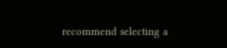recommend selecting a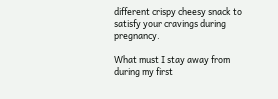different crispy cheesy snack to satisfy your cravings during pregnancy.

What must I stay away from during my first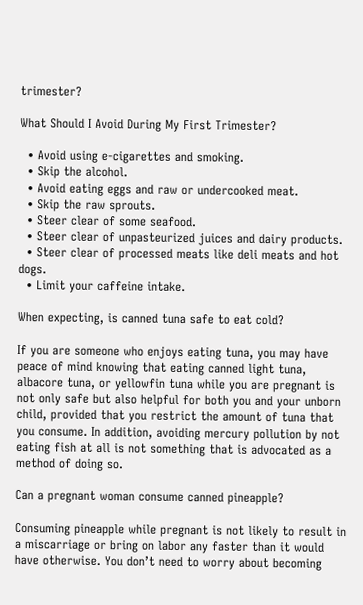trimester?

What Should I Avoid During My First Trimester?

  • Avoid using e-cigarettes and smoking.
  • Skip the alcohol.
  • Avoid eating eggs and raw or undercooked meat.
  • Skip the raw sprouts.
  • Steer clear of some seafood.
  • Steer clear of unpasteurized juices and dairy products.
  • Steer clear of processed meats like deli meats and hot dogs.
  • Limit your caffeine intake.

When expecting, is canned tuna safe to eat cold?

If you are someone who enjoys eating tuna, you may have peace of mind knowing that eating canned light tuna, albacore tuna, or yellowfin tuna while you are pregnant is not only safe but also helpful for both you and your unborn child, provided that you restrict the amount of tuna that you consume. In addition, avoiding mercury pollution by not eating fish at all is not something that is advocated as a method of doing so.

Can a pregnant woman consume canned pineapple?

Consuming pineapple while pregnant is not likely to result in a miscarriage or bring on labor any faster than it would have otherwise. You don’t need to worry about becoming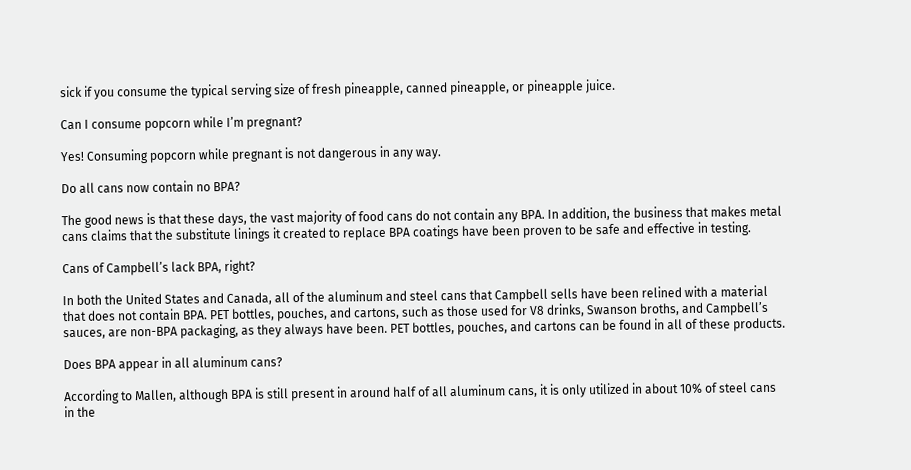sick if you consume the typical serving size of fresh pineapple, canned pineapple, or pineapple juice.

Can I consume popcorn while I’m pregnant?

Yes! Consuming popcorn while pregnant is not dangerous in any way.

Do all cans now contain no BPA?

The good news is that these days, the vast majority of food cans do not contain any BPA. In addition, the business that makes metal cans claims that the substitute linings it created to replace BPA coatings have been proven to be safe and effective in testing.

Cans of Campbell’s lack BPA, right?

In both the United States and Canada, all of the aluminum and steel cans that Campbell sells have been relined with a material that does not contain BPA. PET bottles, pouches, and cartons, such as those used for V8 drinks, Swanson broths, and Campbell’s sauces, are non-BPA packaging, as they always have been. PET bottles, pouches, and cartons can be found in all of these products.

Does BPA appear in all aluminum cans?

According to Mallen, although BPA is still present in around half of all aluminum cans, it is only utilized in about 10% of steel cans in the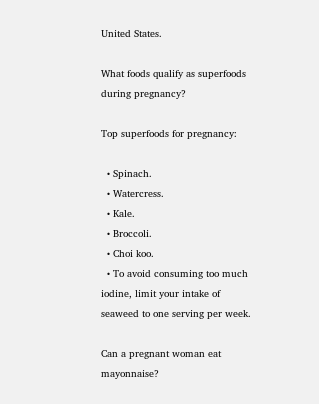United States.

What foods qualify as superfoods during pregnancy?

Top superfoods for pregnancy:

  • Spinach.
  • Watercress.
  • Kale.
  • Broccoli.
  • Choi koo.
  • To avoid consuming too much iodine, limit your intake of seaweed to one serving per week.

Can a pregnant woman eat mayonnaise?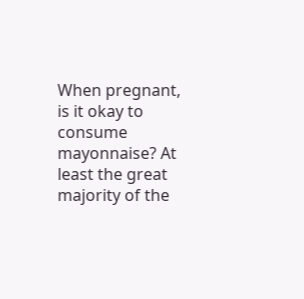When pregnant, is it okay to consume mayonnaise? At least the great majority of the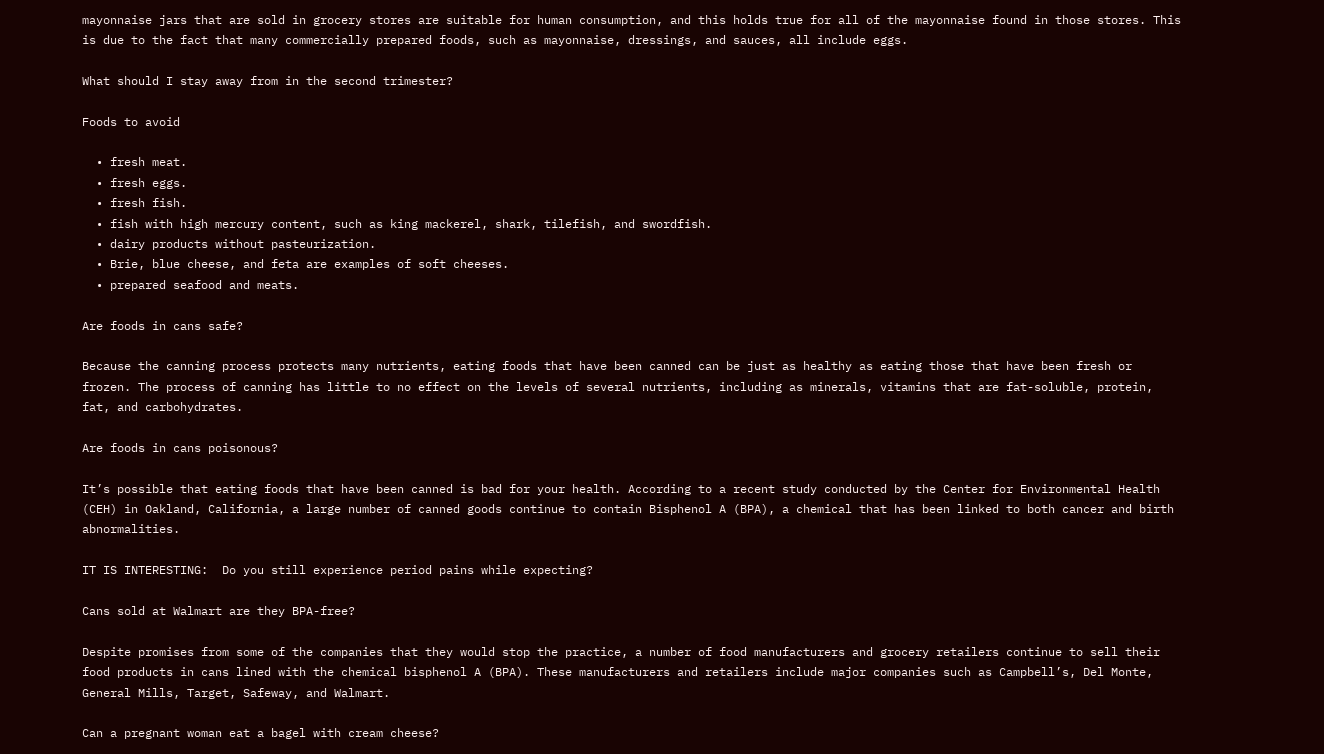mayonnaise jars that are sold in grocery stores are suitable for human consumption, and this holds true for all of the mayonnaise found in those stores. This is due to the fact that many commercially prepared foods, such as mayonnaise, dressings, and sauces, all include eggs.

What should I stay away from in the second trimester?

Foods to avoid

  • fresh meat.
  • fresh eggs.
  • fresh fish.
  • fish with high mercury content, such as king mackerel, shark, tilefish, and swordfish.
  • dairy products without pasteurization.
  • Brie, blue cheese, and feta are examples of soft cheeses.
  • prepared seafood and meats.

Are foods in cans safe?

Because the canning process protects many nutrients, eating foods that have been canned can be just as healthy as eating those that have been fresh or frozen. The process of canning has little to no effect on the levels of several nutrients, including as minerals, vitamins that are fat-soluble, protein, fat, and carbohydrates.

Are foods in cans poisonous?

It’s possible that eating foods that have been canned is bad for your health. According to a recent study conducted by the Center for Environmental Health (CEH) in Oakland, California, a large number of canned goods continue to contain Bisphenol A (BPA), a chemical that has been linked to both cancer and birth abnormalities.

IT IS INTERESTING:  Do you still experience period pains while expecting?

Cans sold at Walmart are they BPA-free?

Despite promises from some of the companies that they would stop the practice, a number of food manufacturers and grocery retailers continue to sell their food products in cans lined with the chemical bisphenol A (BPA). These manufacturers and retailers include major companies such as Campbell’s, Del Monte, General Mills, Target, Safeway, and Walmart.

Can a pregnant woman eat a bagel with cream cheese?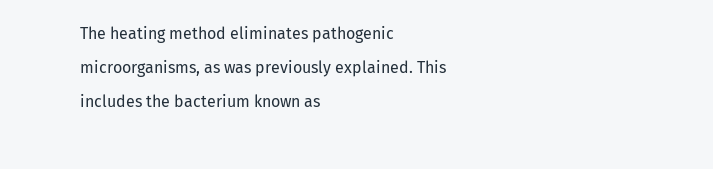The heating method eliminates pathogenic microorganisms, as was previously explained. This includes the bacterium known as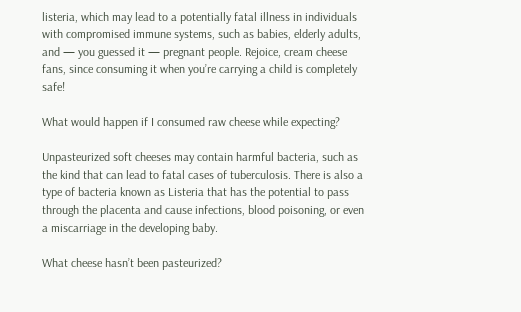listeria, which may lead to a potentially fatal illness in individuals with compromised immune systems, such as babies, elderly adults, and — you guessed it — pregnant people. Rejoice, cream cheese fans, since consuming it when you’re carrying a child is completely safe!

What would happen if I consumed raw cheese while expecting?

Unpasteurized soft cheeses may contain harmful bacteria, such as the kind that can lead to fatal cases of tuberculosis. There is also a type of bacteria known as Listeria that has the potential to pass through the placenta and cause infections, blood poisoning, or even a miscarriage in the developing baby.

What cheese hasn’t been pasteurized?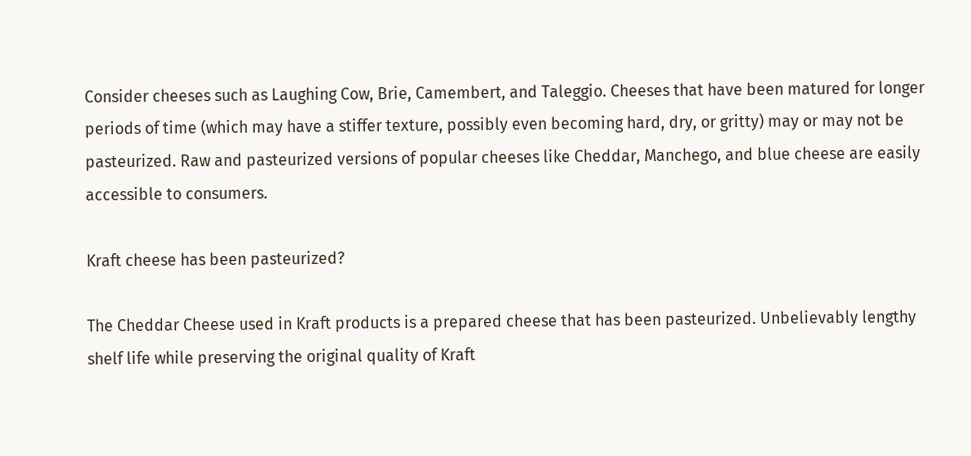Consider cheeses such as Laughing Cow, Brie, Camembert, and Taleggio. Cheeses that have been matured for longer periods of time (which may have a stiffer texture, possibly even becoming hard, dry, or gritty) may or may not be pasteurized. Raw and pasteurized versions of popular cheeses like Cheddar, Manchego, and blue cheese are easily accessible to consumers.

Kraft cheese has been pasteurized?

The Cheddar Cheese used in Kraft products is a prepared cheese that has been pasteurized. Unbelievably lengthy shelf life while preserving the original quality of Kraft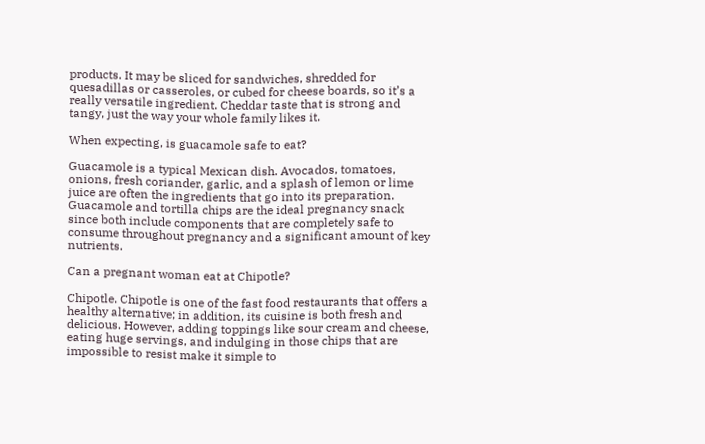products. It may be sliced for sandwiches, shredded for quesadillas or casseroles, or cubed for cheese boards, so it’s a really versatile ingredient. Cheddar taste that is strong and tangy, just the way your whole family likes it.

When expecting, is guacamole safe to eat?

Guacamole is a typical Mexican dish. Avocados, tomatoes, onions, fresh coriander, garlic, and a splash of lemon or lime juice are often the ingredients that go into its preparation. Guacamole and tortilla chips are the ideal pregnancy snack since both include components that are completely safe to consume throughout pregnancy and a significant amount of key nutrients.

Can a pregnant woman eat at Chipotle?

Chipotle. Chipotle is one of the fast food restaurants that offers a healthy alternative; in addition, its cuisine is both fresh and delicious. However, adding toppings like sour cream and cheese, eating huge servings, and indulging in those chips that are impossible to resist make it simple to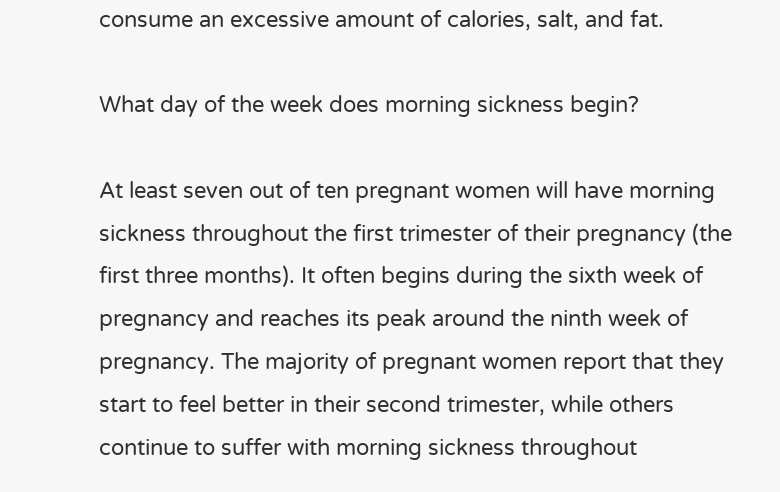consume an excessive amount of calories, salt, and fat.

What day of the week does morning sickness begin?

At least seven out of ten pregnant women will have morning sickness throughout the first trimester of their pregnancy (the first three months). It often begins during the sixth week of pregnancy and reaches its peak around the ninth week of pregnancy. The majority of pregnant women report that they start to feel better in their second trimester, while others continue to suffer with morning sickness throughout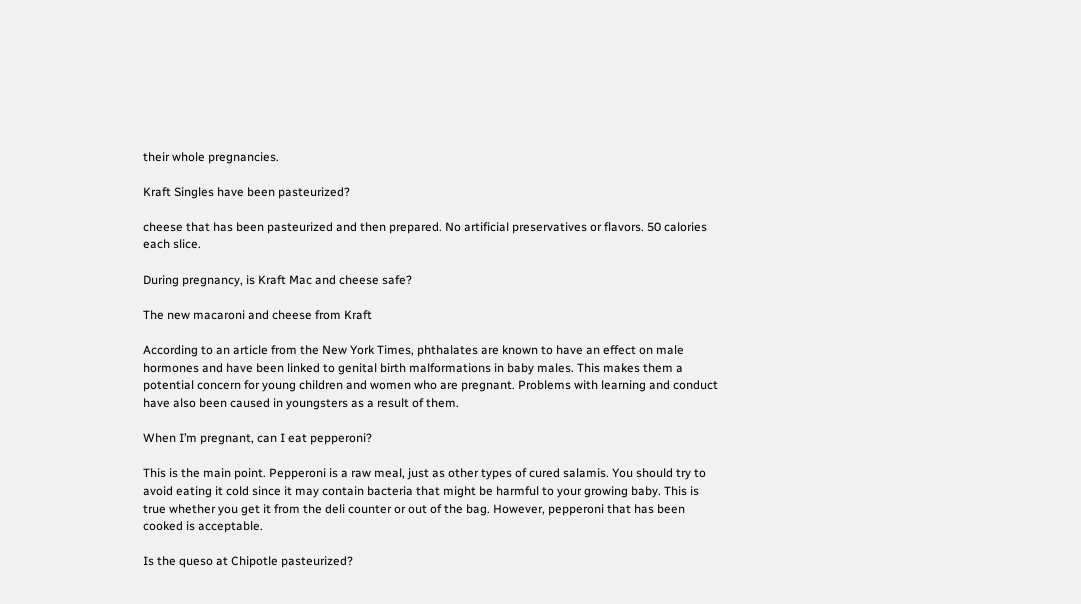their whole pregnancies.

Kraft Singles have been pasteurized?

cheese that has been pasteurized and then prepared. No artificial preservatives or flavors. 50 calories each slice.

During pregnancy, is Kraft Mac and cheese safe?

The new macaroni and cheese from Kraft

According to an article from the New York Times, phthalates are known to have an effect on male hormones and have been linked to genital birth malformations in baby males. This makes them a potential concern for young children and women who are pregnant. Problems with learning and conduct have also been caused in youngsters as a result of them.

When I’m pregnant, can I eat pepperoni?

This is the main point. Pepperoni is a raw meal, just as other types of cured salamis. You should try to avoid eating it cold since it may contain bacteria that might be harmful to your growing baby. This is true whether you get it from the deli counter or out of the bag. However, pepperoni that has been cooked is acceptable.

Is the queso at Chipotle pasteurized?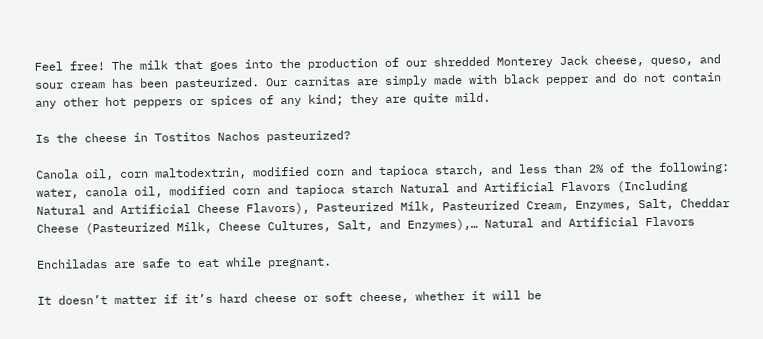Feel free! The milk that goes into the production of our shredded Monterey Jack cheese, queso, and sour cream has been pasteurized. Our carnitas are simply made with black pepper and do not contain any other hot peppers or spices of any kind; they are quite mild.

Is the cheese in Tostitos Nachos pasteurized?

Canola oil, corn maltodextrin, modified corn and tapioca starch, and less than 2% of the following: water, canola oil, modified corn and tapioca starch Natural and Artificial Flavors (Including Natural and Artificial Cheese Flavors), Pasteurized Milk, Pasteurized Cream, Enzymes, Salt, Cheddar Cheese (Pasteurized Milk, Cheese Cultures, Salt, and Enzymes),… Natural and Artificial Flavors

Enchiladas are safe to eat while pregnant.

It doesn’t matter if it’s hard cheese or soft cheese, whether it will be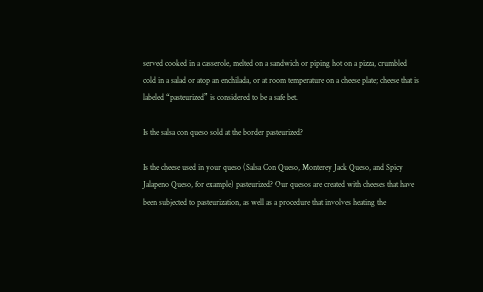served cooked in a casserole, melted on a sandwich or piping hot on a pizza, crumbled cold in a salad or atop an enchilada, or at room temperature on a cheese plate; cheese that is labeled “pasteurized” is considered to be a safe bet.

Is the salsa con queso sold at the border pasteurized?

Is the cheese used in your queso (Salsa Con Queso, Monterey Jack Queso, and Spicy Jalapeno Queso, for example) pasteurized? Our quesos are created with cheeses that have been subjected to pasteurization, as well as a procedure that involves heating the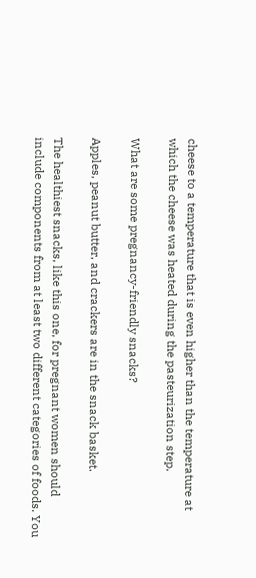cheese to a temperature that is even higher than the temperature at which the cheese was heated during the pasteurization step.

What are some pregnancy-friendly snacks?

Apples, peanut butter, and crackers are in the snack basket.

The healthiest snacks, like this one, for pregnant women should include components from at least two different categories of foods. You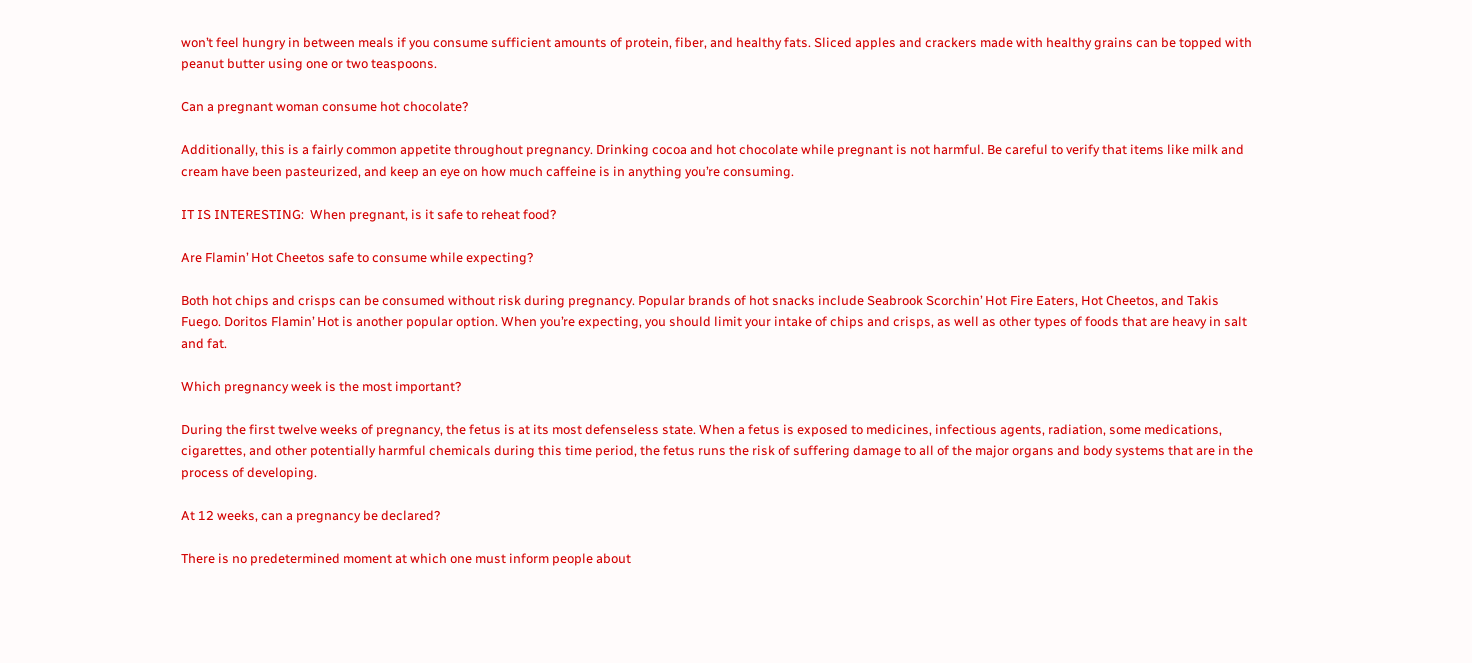won’t feel hungry in between meals if you consume sufficient amounts of protein, fiber, and healthy fats. Sliced apples and crackers made with healthy grains can be topped with peanut butter using one or two teaspoons.

Can a pregnant woman consume hot chocolate?

Additionally, this is a fairly common appetite throughout pregnancy. Drinking cocoa and hot chocolate while pregnant is not harmful. Be careful to verify that items like milk and cream have been pasteurized, and keep an eye on how much caffeine is in anything you’re consuming.

IT IS INTERESTING:  When pregnant, is it safe to reheat food?

Are Flamin’ Hot Cheetos safe to consume while expecting?

Both hot chips and crisps can be consumed without risk during pregnancy. Popular brands of hot snacks include Seabrook Scorchin’ Hot Fire Eaters, Hot Cheetos, and Takis Fuego. Doritos Flamin’ Hot is another popular option. When you’re expecting, you should limit your intake of chips and crisps, as well as other types of foods that are heavy in salt and fat.

Which pregnancy week is the most important?

During the first twelve weeks of pregnancy, the fetus is at its most defenseless state. When a fetus is exposed to medicines, infectious agents, radiation, some medications, cigarettes, and other potentially harmful chemicals during this time period, the fetus runs the risk of suffering damage to all of the major organs and body systems that are in the process of developing.

At 12 weeks, can a pregnancy be declared?

There is no predetermined moment at which one must inform people about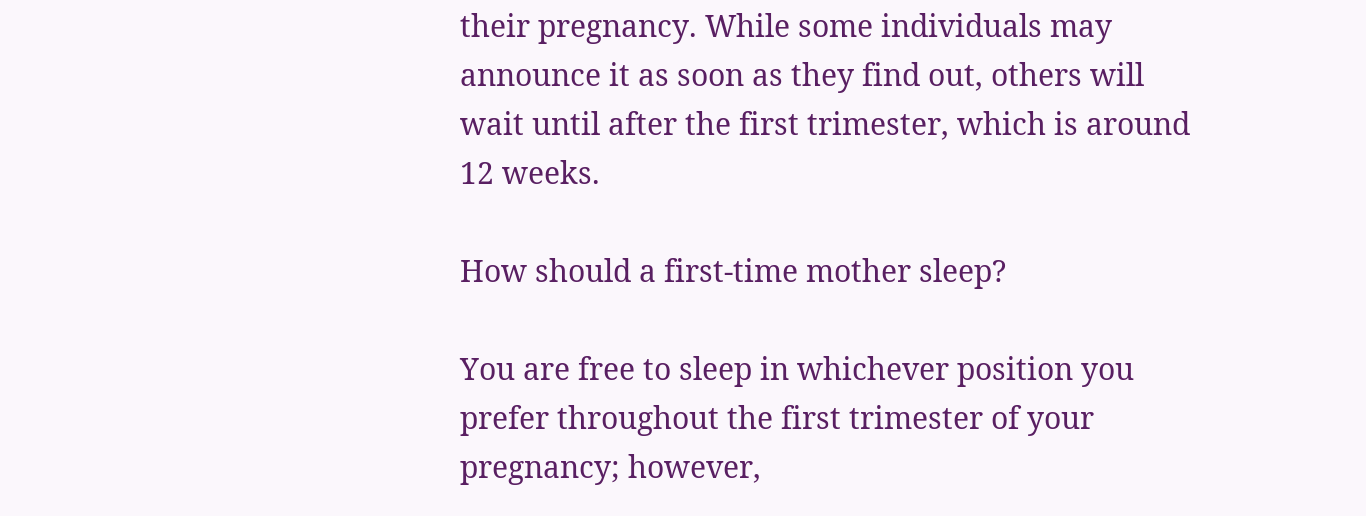their pregnancy. While some individuals may announce it as soon as they find out, others will wait until after the first trimester, which is around 12 weeks.

How should a first-time mother sleep?

You are free to sleep in whichever position you prefer throughout the first trimester of your pregnancy; however,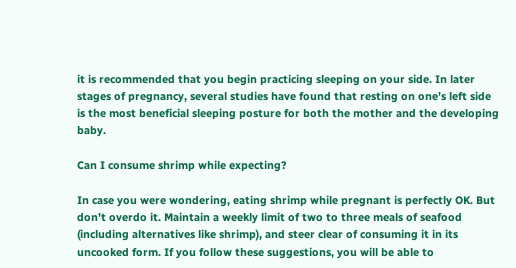it is recommended that you begin practicing sleeping on your side. In later stages of pregnancy, several studies have found that resting on one’s left side is the most beneficial sleeping posture for both the mother and the developing baby.

Can I consume shrimp while expecting?

In case you were wondering, eating shrimp while pregnant is perfectly OK. But don’t overdo it. Maintain a weekly limit of two to three meals of seafood (including alternatives like shrimp), and steer clear of consuming it in its uncooked form. If you follow these suggestions, you will be able to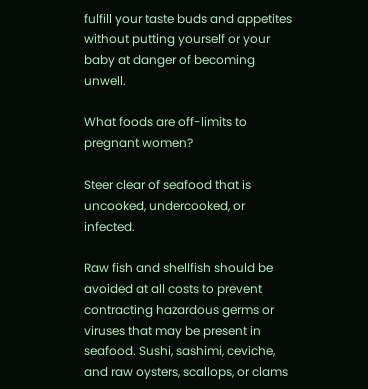fulfill your taste buds and appetites without putting yourself or your baby at danger of becoming unwell.

What foods are off-limits to pregnant women?

Steer clear of seafood that is uncooked, undercooked, or infected.

Raw fish and shellfish should be avoided at all costs to prevent contracting hazardous germs or viruses that may be present in seafood. Sushi, sashimi, ceviche, and raw oysters, scallops, or clams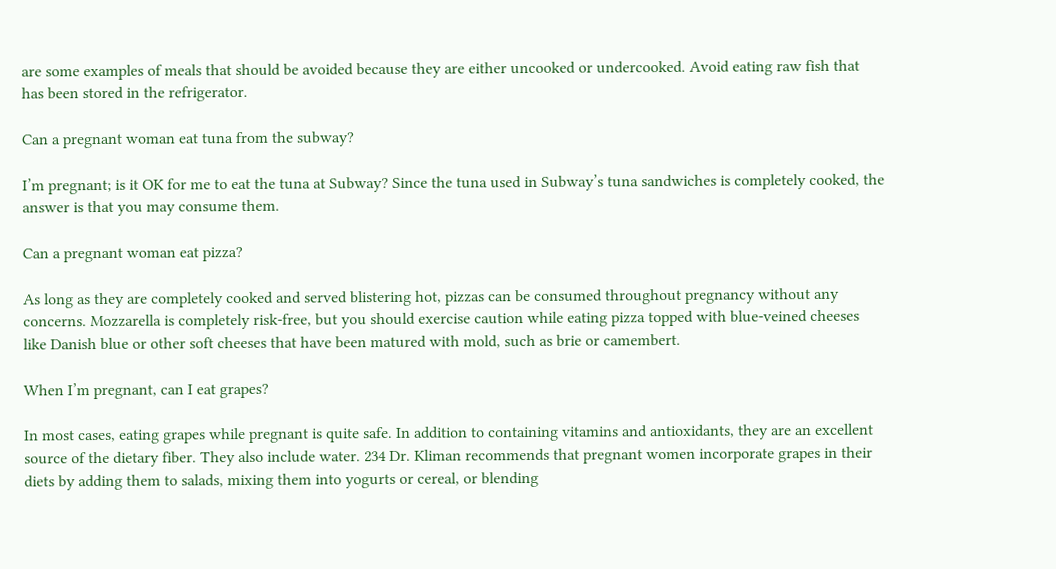are some examples of meals that should be avoided because they are either uncooked or undercooked. Avoid eating raw fish that has been stored in the refrigerator.

Can a pregnant woman eat tuna from the subway?

I’m pregnant; is it OK for me to eat the tuna at Subway? Since the tuna used in Subway’s tuna sandwiches is completely cooked, the answer is that you may consume them.

Can a pregnant woman eat pizza?

As long as they are completely cooked and served blistering hot, pizzas can be consumed throughout pregnancy without any concerns. Mozzarella is completely risk-free, but you should exercise caution while eating pizza topped with blue-veined cheeses like Danish blue or other soft cheeses that have been matured with mold, such as brie or camembert.

When I’m pregnant, can I eat grapes?

In most cases, eating grapes while pregnant is quite safe. In addition to containing vitamins and antioxidants, they are an excellent source of the dietary fiber. They also include water. 234 Dr. Kliman recommends that pregnant women incorporate grapes in their diets by adding them to salads, mixing them into yogurts or cereal, or blending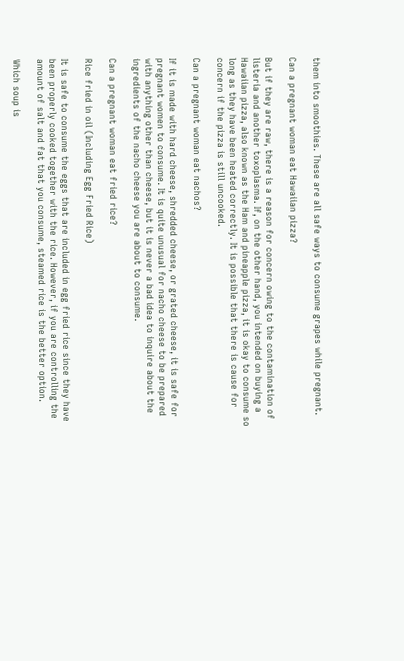them into smoothies. These are all safe ways to consume grapes while pregnant.

Can a pregnant woman eat Hawaiian pizza?

But if they are raw, there is a reason for concern owing to the contamination of listeria and another toxoplasma. If, on the other hand, you intended on buying a Hawaiian pizza, also known as the Ham and pineapple pizza, it is okay to consume so long as they have been heated correctly. It is possible that there is cause for concern if the pizza is still uncooked.

Can a pregnant woman eat nachos?

If it is made with hard cheese, shredded cheese, or grated cheese, it is safe for pregnant women to consume. It is quite unusual for nacho cheese to be prepared with anything other than cheese, but it is never a bad idea to inquire about the ingredients of the nacho cheese you are about to consume.

Can a pregnant woman eat fried rice?

Rice fried in oil (Including Egg Fried Rice)

It is safe to consume the eggs that are included in egg fried rice since they have been properly cooked together with the rice. However, if you are controlling the amount of salt and fat that you consume, steamed rice is the better option.

Which soup is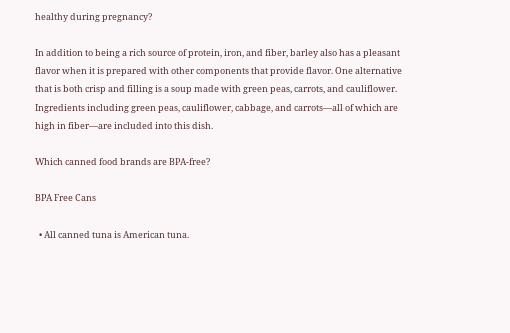healthy during pregnancy?

In addition to being a rich source of protein, iron, and fiber, barley also has a pleasant flavor when it is prepared with other components that provide flavor. One alternative that is both crisp and filling is a soup made with green peas, carrots, and cauliflower. Ingredients including green peas, cauliflower, cabbage, and carrots—all of which are high in fiber—are included into this dish.

Which canned food brands are BPA-free?

BPA Free Cans

  • All canned tuna is American tuna.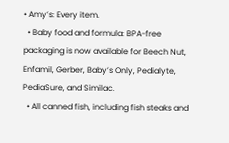• Amy’s: Every item.
  • Baby food and formula: BPA-free packaging is now available for Beech Nut, Enfamil, Gerber, Baby’s Only, Pedialyte, PediaSure, and Similac.
  • All canned fish, including fish steaks and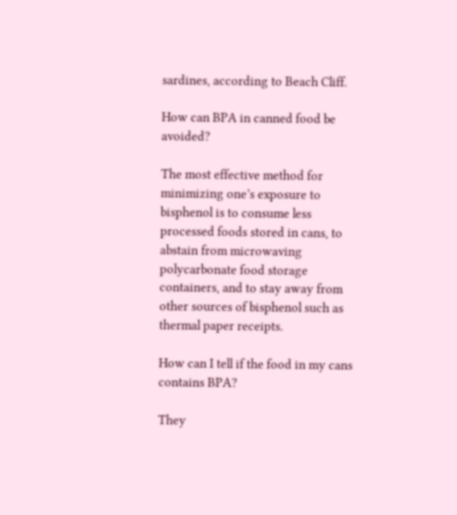sardines, according to Beach Cliff.

How can BPA in canned food be avoided?

The most effective method for minimizing one’s exposure to bisphenol is to consume less processed foods stored in cans, to abstain from microwaving polycarbonate food storage containers, and to stay away from other sources of bisphenol such as thermal paper receipts.

How can I tell if the food in my cans contains BPA?

They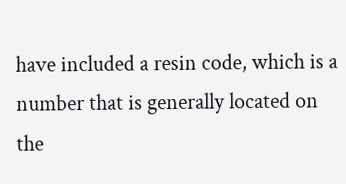have included a resin code, which is a number that is generally located on the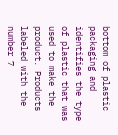bottom of plastic packaging and identifies the type of plastic that was used to make the product. Products labeled with the number 7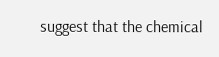suggest that the chemical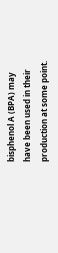bisphenol A (BPA) may have been used in their production at some point.